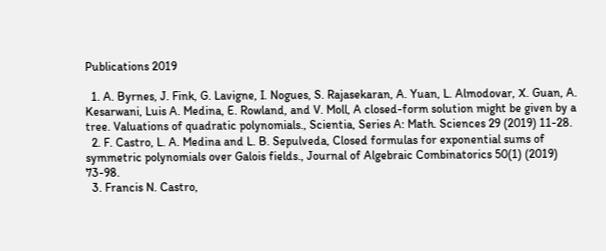Publications 2019

  1. A. Byrnes, J. Fink, G. Lavigne, I. Nogues, S. Rajasekaran, A. Yuan, L. Almodovar, X. Guan, A. Kesarwani, Luis A. Medina, E. Rowland, and V. Moll, A closed-form solution might be given by a tree. Valuations of quadratic polynomials., Scientia, Series A: Math. Sciences 29 (2019) 11-28.
  2. F. Castro, L. A. Medina and L. B. Sepulveda, Closed formulas for exponential sums of symmetric polynomials over Galois fields., Journal of Algebraic Combinatorics 50(1) (2019) 73-98.
  3. Francis N. Castro,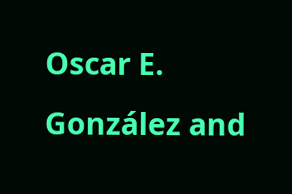Oscar E. González and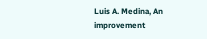Luis A. Medina, An improvement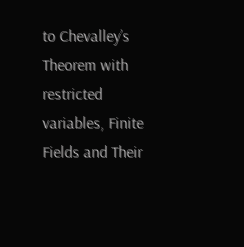to Chevalley’s Theorem with restricted variables, Finite Fields and Their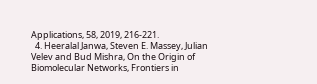Applications, 58, 2019, 216-221.
  4. Heeralal Janwa, Steven E. Massey, Julian Velev and Bud Mishra, On the Origin of Biomolecular Networks, Frontiers in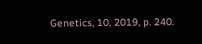Genetics, 10, 2019, p. 240.